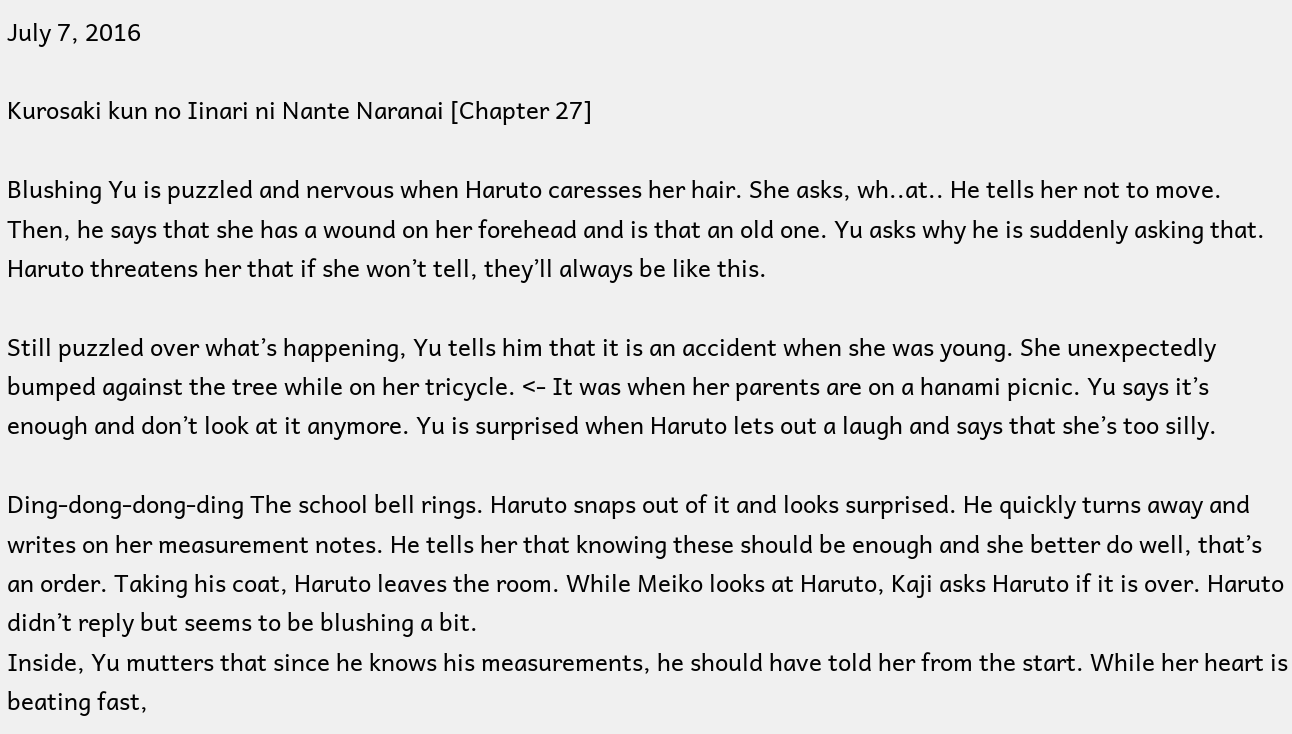July 7, 2016

Kurosaki kun no Iinari ni Nante Naranai [Chapter 27]

Blushing Yu is puzzled and nervous when Haruto caresses her hair. She asks, wh..at.. He tells her not to move. Then, he says that she has a wound on her forehead and is that an old one. Yu asks why he is suddenly asking that. Haruto threatens her that if she won’t tell, they’ll always be like this.

Still puzzled over what’s happening, Yu tells him that it is an accident when she was young. She unexpectedly bumped against the tree while on her tricycle. <- It was when her parents are on a hanami picnic. Yu says it’s enough and don’t look at it anymore. Yu is surprised when Haruto lets out a laugh and says that she’s too silly.

Ding-dong-dong-ding The school bell rings. Haruto snaps out of it and looks surprised. He quickly turns away and writes on her measurement notes. He tells her that knowing these should be enough and she better do well, that’s an order. Taking his coat, Haruto leaves the room. While Meiko looks at Haruto, Kaji asks Haruto if it is over. Haruto didn’t reply but seems to be blushing a bit.
Inside, Yu mutters that since he knows his measurements, he should have told her from the start. While her heart is beating fast,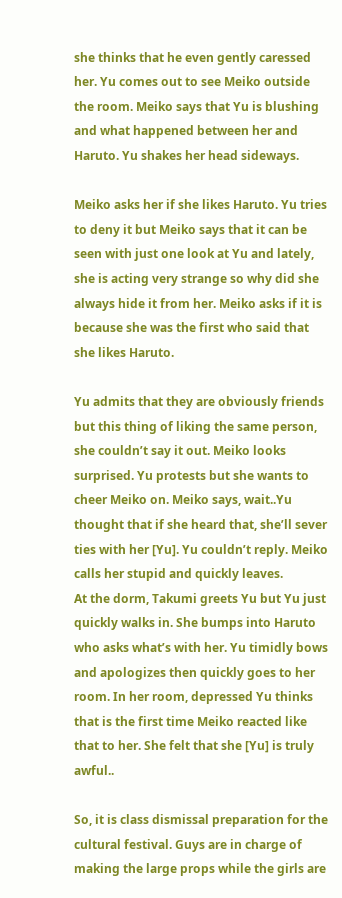she thinks that he even gently caressed her. Yu comes out to see Meiko outside the room. Meiko says that Yu is blushing and what happened between her and Haruto. Yu shakes her head sideways.

Meiko asks her if she likes Haruto. Yu tries to deny it but Meiko says that it can be seen with just one look at Yu and lately, she is acting very strange so why did she always hide it from her. Meiko asks if it is because she was the first who said that she likes Haruto.

Yu admits that they are obviously friends but this thing of liking the same person, she couldn’t say it out. Meiko looks surprised. Yu protests but she wants to cheer Meiko on. Meiko says, wait..Yu thought that if she heard that, she’ll sever ties with her [Yu]. Yu couldn’t reply. Meiko calls her stupid and quickly leaves.
At the dorm, Takumi greets Yu but Yu just quickly walks in. She bumps into Haruto who asks what’s with her. Yu timidly bows and apologizes then quickly goes to her room. In her room, depressed Yu thinks that is the first time Meiko reacted like that to her. She felt that she [Yu] is truly awful..

So, it is class dismissal preparation for the cultural festival. Guys are in charge of making the large props while the girls are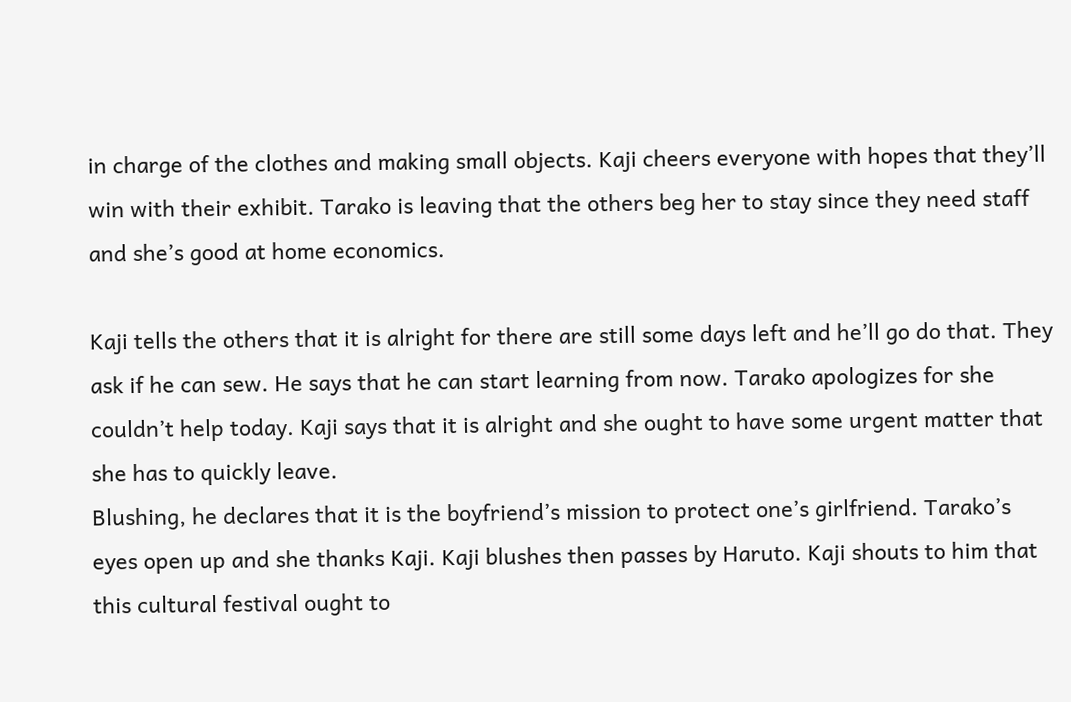in charge of the clothes and making small objects. Kaji cheers everyone with hopes that they’ll win with their exhibit. Tarako is leaving that the others beg her to stay since they need staff and she’s good at home economics.

Kaji tells the others that it is alright for there are still some days left and he’ll go do that. They ask if he can sew. He says that he can start learning from now. Tarako apologizes for she couldn’t help today. Kaji says that it is alright and she ought to have some urgent matter that she has to quickly leave.
Blushing, he declares that it is the boyfriend’s mission to protect one’s girlfriend. Tarako’s eyes open up and she thanks Kaji. Kaji blushes then passes by Haruto. Kaji shouts to him that this cultural festival ought to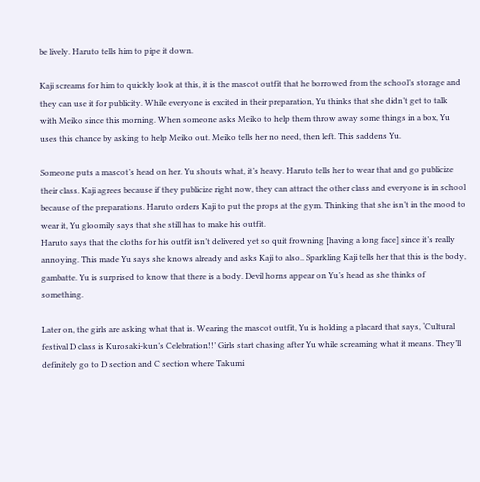be lively. Haruto tells him to pipe it down.

Kaji screams for him to quickly look at this, it is the mascot outfit that he borrowed from the school’s storage and they can use it for publicity. While everyone is excited in their preparation, Yu thinks that she didn’t get to talk with Meiko since this morning. When someone asks Meiko to help them throw away some things in a box, Yu uses this chance by asking to help Meiko out. Meiko tells her no need, then left. This saddens Yu.

Someone puts a mascot’s head on her. Yu shouts what, it’s heavy. Haruto tells her to wear that and go publicize their class. Kaji agrees because if they publicize right now, they can attract the other class and everyone is in school because of the preparations. Haruto orders Kaji to put the props at the gym. Thinking that she isn’t in the mood to wear it, Yu gloomily says that she still has to make his outfit.
Haruto says that the cloths for his outfit isn’t delivered yet so quit frowning [having a long face] since it’s really annoying. This made Yu says she knows already and asks Kaji to also.. Sparkling Kaji tells her that this is the body, gambatte. Yu is surprised to know that there is a body. Devil horns appear on Yu’s head as she thinks of something.

Later on, the girls are asking what that is. Wearing the mascot outfit, Yu is holding a placard that says, ‘Cultural festival D class is Kurosaki-kun’s Celebration!!’ Girls start chasing after Yu while screaming what it means. They’ll definitely go to D section and C section where Takumi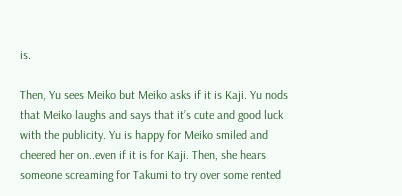is.

Then, Yu sees Meiko but Meiko asks if it is Kaji. Yu nods that Meiko laughs and says that it’s cute and good luck with the publicity. Yu is happy for Meiko smiled and cheered her on..even if it is for Kaji. Then, she hears someone screaming for Takumi to try over some rented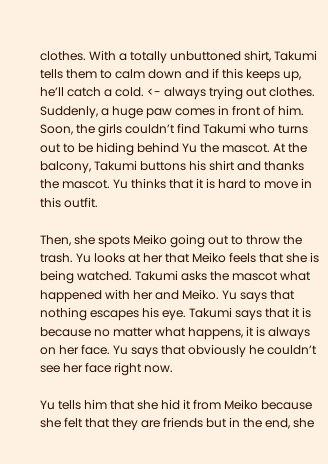clothes. With a totally unbuttoned shirt, Takumi tells them to calm down and if this keeps up, he’ll catch a cold. <- always trying out clothes.
Suddenly, a huge paw comes in front of him. Soon, the girls couldn’t find Takumi who turns out to be hiding behind Yu the mascot. At the balcony, Takumi buttons his shirt and thanks the mascot. Yu thinks that it is hard to move in this outfit.

Then, she spots Meiko going out to throw the trash. Yu looks at her that Meiko feels that she is being watched. Takumi asks the mascot what happened with her and Meiko. Yu says that nothing escapes his eye. Takumi says that it is because no matter what happens, it is always on her face. Yu says that obviously he couldn’t see her face right now.

Yu tells him that she hid it from Meiko because she felt that they are friends but in the end, she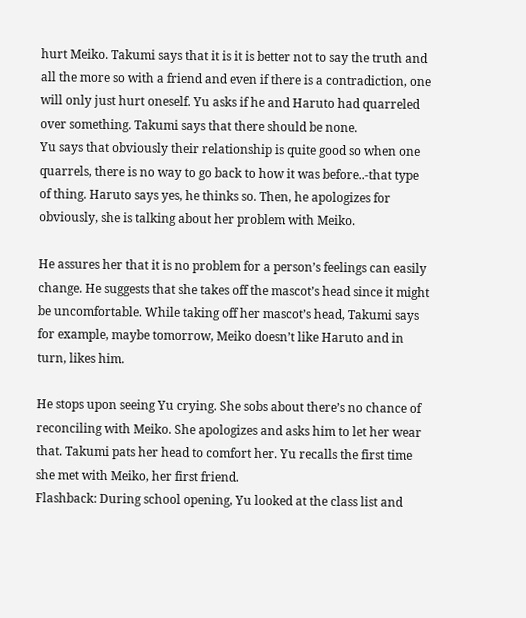hurt Meiko. Takumi says that it is it is better not to say the truth and all the more so with a friend and even if there is a contradiction, one will only just hurt oneself. Yu asks if he and Haruto had quarreled over something. Takumi says that there should be none.
Yu says that obviously their relationship is quite good so when one quarrels, there is no way to go back to how it was before..-that type of thing. Haruto says yes, he thinks so. Then, he apologizes for obviously, she is talking about her problem with Meiko.

He assures her that it is no problem for a person’s feelings can easily change. He suggests that she takes off the mascot’s head since it might be uncomfortable. While taking off her mascot’s head, Takumi says for example, maybe tomorrow, Meiko doesn’t like Haruto and in turn, likes him.

He stops upon seeing Yu crying. She sobs about there’s no chance of reconciling with Meiko. She apologizes and asks him to let her wear that. Takumi pats her head to comfort her. Yu recalls the first time she met with Meiko, her first friend.
Flashback: During school opening, Yu looked at the class list and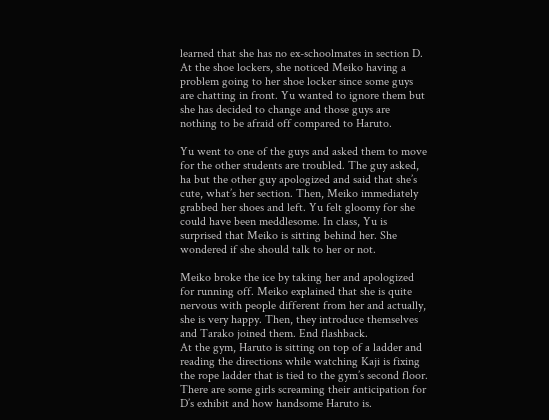learned that she has no ex-schoolmates in section D. At the shoe lockers, she noticed Meiko having a problem going to her shoe locker since some guys are chatting in front. Yu wanted to ignore them but she has decided to change and those guys are nothing to be afraid off compared to Haruto.

Yu went to one of the guys and asked them to move for the other students are troubled. The guy asked, ha but the other guy apologized and said that she’s cute, what’s her section. Then, Meiko immediately grabbed her shoes and left. Yu felt gloomy for she could have been meddlesome. In class, Yu is surprised that Meiko is sitting behind her. She wondered if she should talk to her or not.

Meiko broke the ice by taking her and apologized for running off. Meiko explained that she is quite nervous with people different from her and actually, she is very happy. Then, they introduce themselves and Tarako joined them. End flashback.
At the gym, Haruto is sitting on top of a ladder and reading the directions while watching Kaji is fixing the rope ladder that is tied to the gym’s second floor. There are some girls screaming their anticipation for D’s exhibit and how handsome Haruto is.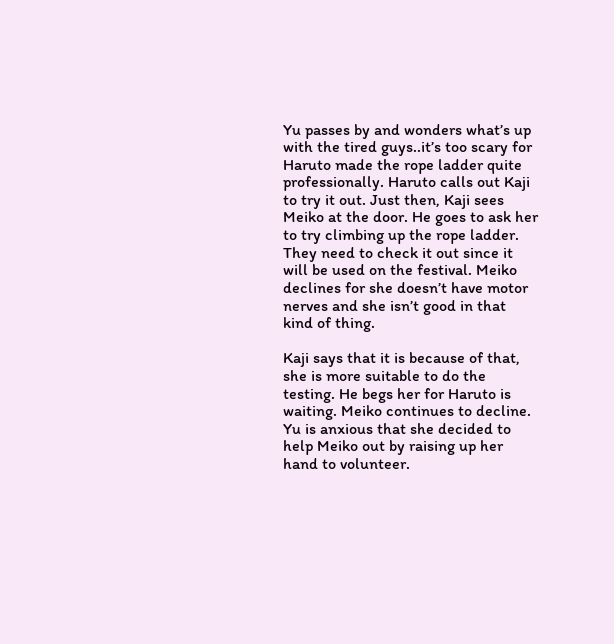Yu passes by and wonders what’s up with the tired guys..it’s too scary for Haruto made the rope ladder quite professionally. Haruto calls out Kaji to try it out. Just then, Kaji sees Meiko at the door. He goes to ask her to try climbing up the rope ladder. They need to check it out since it will be used on the festival. Meiko declines for she doesn’t have motor nerves and she isn’t good in that kind of thing.

Kaji says that it is because of that, she is more suitable to do the testing. He begs her for Haruto is waiting. Meiko continues to decline. Yu is anxious that she decided to help Meiko out by raising up her hand to volunteer.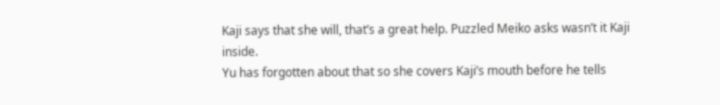Kaji says that she will, that’s a great help. Puzzled Meiko asks wasn’t it Kaji inside.
Yu has forgotten about that so she covers Kaji’s mouth before he tells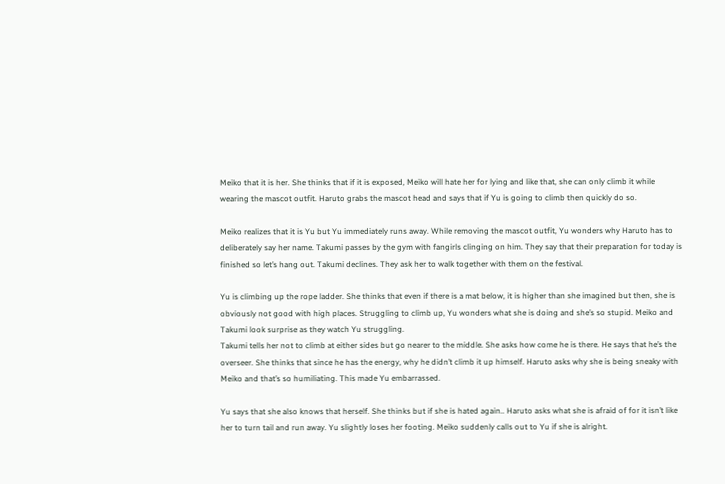Meiko that it is her. She thinks that if it is exposed, Meiko will hate her for lying and like that, she can only climb it while wearing the mascot outfit. Haruto grabs the mascot head and says that if Yu is going to climb then quickly do so.

Meiko realizes that it is Yu but Yu immediately runs away. While removing the mascot outfit, Yu wonders why Haruto has to deliberately say her name. Takumi passes by the gym with fangirls clinging on him. They say that their preparation for today is finished so let’s hang out. Takumi declines. They ask her to walk together with them on the festival.

Yu is climbing up the rope ladder. She thinks that even if there is a mat below, it is higher than she imagined but then, she is obviously not good with high places. Struggling to climb up, Yu wonders what she is doing and she’s so stupid. Meiko and Takumi look surprise as they watch Yu struggling.
Takumi tells her not to climb at either sides but go nearer to the middle. She asks how come he is there. He says that he’s the overseer. She thinks that since he has the energy, why he didn’t climb it up himself. Haruto asks why she is being sneaky with Meiko and that’s so humiliating. This made Yu embarrassed.

Yu says that she also knows that herself. She thinks but if she is hated again.. Haruto asks what she is afraid of for it isn’t like her to turn tail and run away. Yu slightly loses her footing. Meiko suddenly calls out to Yu if she is alright.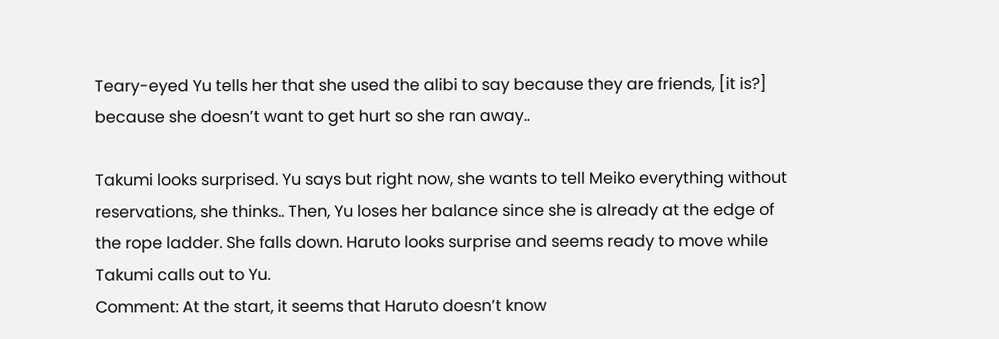Teary-eyed Yu tells her that she used the alibi to say because they are friends, [it is?] because she doesn’t want to get hurt so she ran away..

Takumi looks surprised. Yu says but right now, she wants to tell Meiko everything without reservations, she thinks.. Then, Yu loses her balance since she is already at the edge of the rope ladder. She falls down. Haruto looks surprise and seems ready to move while Takumi calls out to Yu.
Comment: At the start, it seems that Haruto doesn’t know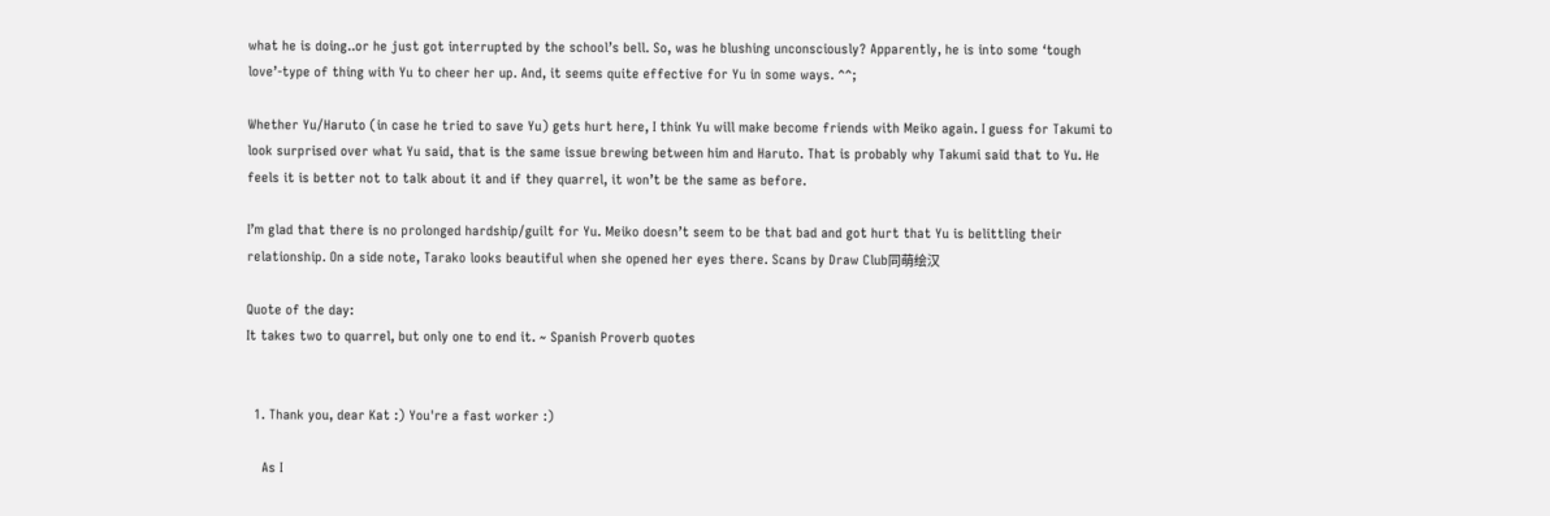what he is doing..or he just got interrupted by the school’s bell. So, was he blushing unconsciously? Apparently, he is into some ‘tough love’-type of thing with Yu to cheer her up. And, it seems quite effective for Yu in some ways. ^^;

Whether Yu/Haruto (in case he tried to save Yu) gets hurt here, I think Yu will make become friends with Meiko again. I guess for Takumi to look surprised over what Yu said, that is the same issue brewing between him and Haruto. That is probably why Takumi said that to Yu. He feels it is better not to talk about it and if they quarrel, it won’t be the same as before.

I’m glad that there is no prolonged hardship/guilt for Yu. Meiko doesn’t seem to be that bad and got hurt that Yu is belittling their relationship. On a side note, Tarako looks beautiful when she opened her eyes there. Scans by Draw Club同萌绘汉

Quote of the day:
It takes two to quarrel, but only one to end it. ~ Spanish Proverb quotes


  1. Thank you, dear Kat :) You're a fast worker :)

    As I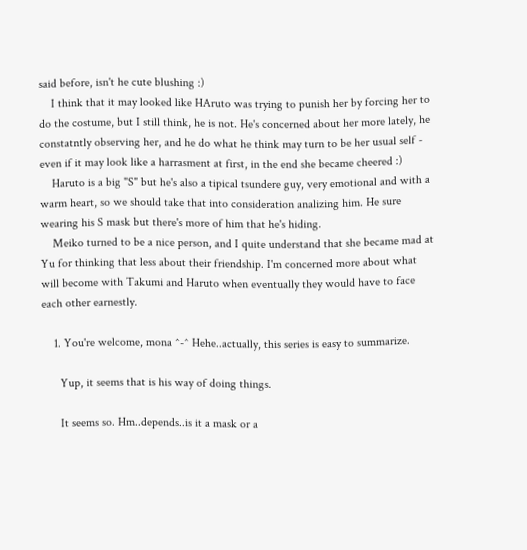said before, isn't he cute blushing :)
    I think that it may looked like HAruto was trying to punish her by forcing her to do the costume, but I still think, he is not. He's concerned about her more lately, he constatntly observing her, and he do what he think may turn to be her usual self - even if it may look like a harrasment at first, in the end she became cheered :)
    Haruto is a big "S" but he's also a tipical tsundere guy, very emotional and with a warm heart, so we should take that into consideration analizing him. He sure wearing his S mask but there's more of him that he's hiding.
    Meiko turned to be a nice person, and I quite understand that she became mad at Yu for thinking that less about their friendship. I'm concerned more about what will become with Takumi and Haruto when eventually they would have to face each other earnestly.

    1. You're welcome, mona ^-^ Hehe..actually, this series is easy to summarize.

      Yup, it seems that is his way of doing things.

      It seems so. Hm..depends..is it a mask or a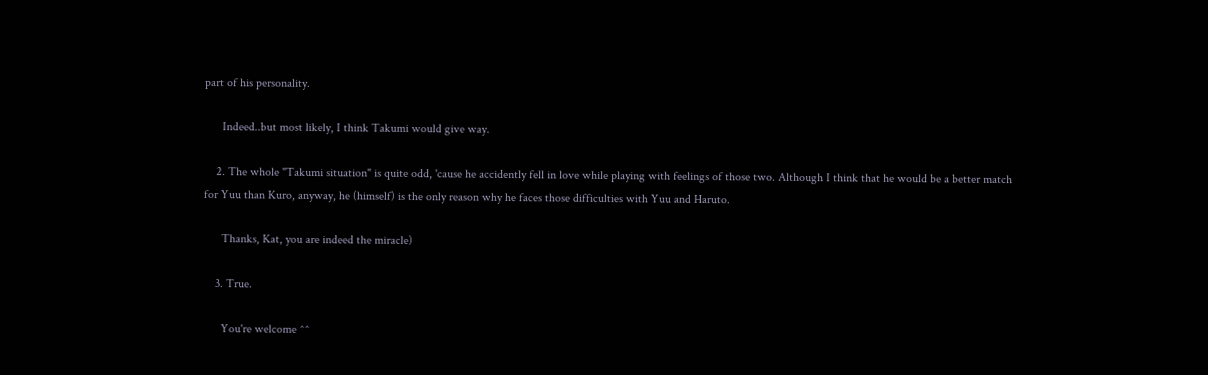part of his personality.

      Indeed..but most likely, I think Takumi would give way.

    2. The whole "Takumi situation" is quite odd, 'cause he accidently fell in love while playing with feelings of those two. Although I think that he would be a better match for Yuu than Kuro, anyway, he (himself) is the only reason why he faces those difficulties with Yuu and Haruto.

      Thanks, Kat, you are indeed the miracle)

    3. True.

      You're welcome ^^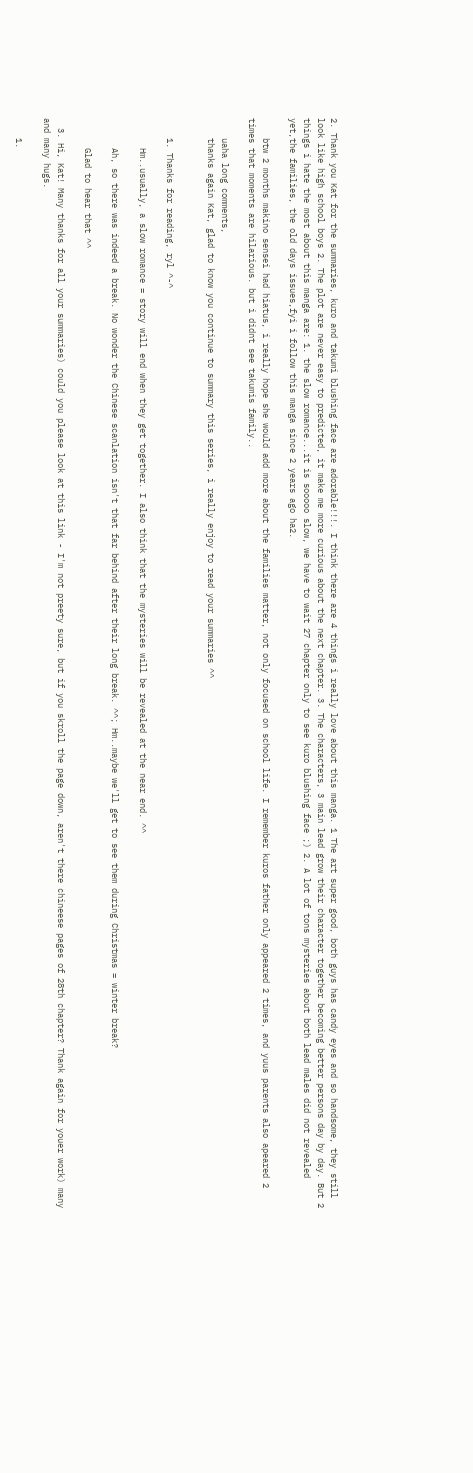2. Thank you Kat for the summaries, kuro and takumi blushing face are adorable!!!. I think there are 4 things i really love about this manga. 1 The art super good, both guys has candy eyes and so handsome, they still look like high school boys 2. The plot are never easy to predicted, it make me more curious about the next chapter. 3. The characters, 3 main lead grow their character together becoming better persons day by day. But 2 things i hate the most about this manga are: 1. the slow romance...it is sooooo slow, we have to wait 27 chapter only to see kuro blushing face ;) 2. A lot of tons mysteries about both lead males did not revealed yet,the families, the old days issues,fyi i follow this manga since 2 years ago ha2.

    btw 2 months makino sensei had hiatus, i really hope she would add more about the families matter, not only focused on school life. I remember kuros father only appeared 2 times, and yuus parents also apeared 2 times that moments are hilarious. but i didnt see takumis family..

    uaha long comments,
    thanks again Kat, glad to know you continue to summary this series, i really enjoy to read your summaries ^^


    1. Thanks for reading, ryl ^-^

      Hm..usually, a slow romance = story will end when they get together. I also think that the mysteries will be revealed at the near end. ^^

      Ah, so there was indeed a break. No wonder the Chinese scanlation isn't that far behind after their long break. ^^; Hm..maybe we'll get to see them during Christmas = winter break?

      Glad to hear that ^^

  3. Hi, Kat! Many thanks for all your summaries) could you please look at this link - I'm not preety sure, but if you skroll the page down, aren't there chineese pages of 28th chapter? Thank again for youer work) many and many hugs.

    1.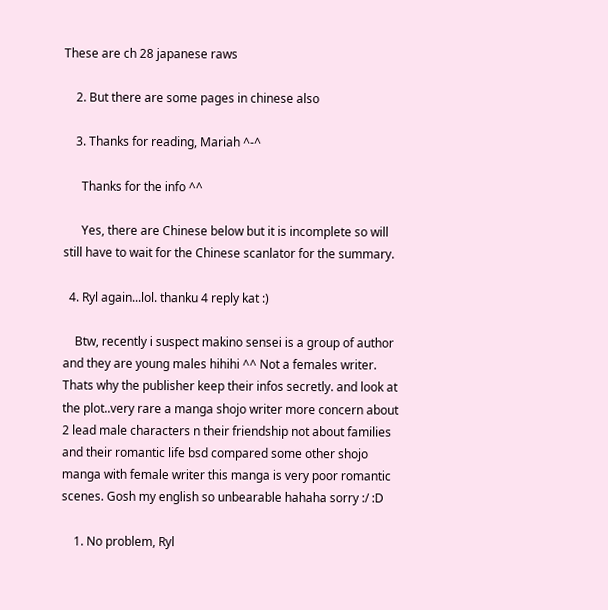These are ch 28 japanese raws

    2. But there are some pages in chinese also

    3. Thanks for reading, Mariah ^-^

      Thanks for the info ^^

      Yes, there are Chinese below but it is incomplete so will still have to wait for the Chinese scanlator for the summary.

  4. Ryl again...lol. thanku 4 reply kat :)

    Btw, recently i suspect makino sensei is a group of author and they are young males hihihi ^^ Not a females writer. Thats why the publisher keep their infos secretly. and look at the plot..very rare a manga shojo writer more concern about 2 lead male characters n their friendship not about families and their romantic life bsd compared some other shojo manga with female writer this manga is very poor romantic scenes. Gosh my english so unbearable hahaha sorry :/ :D

    1. No problem, Ryl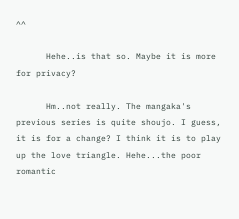^^

      Hehe..is that so. Maybe it is more for privacy?

      Hm..not really. The mangaka's previous series is quite shoujo. I guess, it is for a change? I think it is to play up the love triangle. Hehe...the poor romantic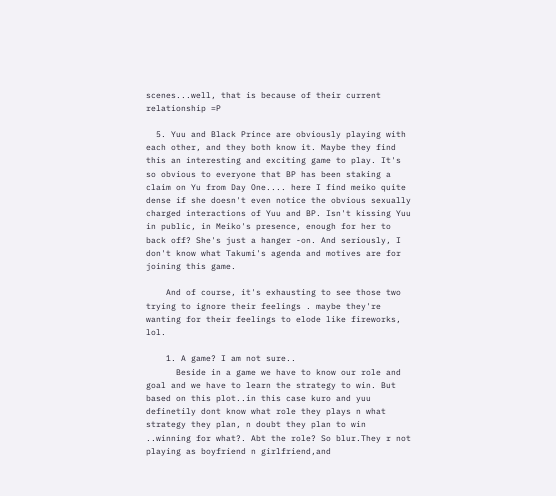scenes...well, that is because of their current relationship =P

  5. Yuu and Black Prince are obviously playing with each other, and they both know it. Maybe they find this an interesting and exciting game to play. It's so obvious to everyone that BP has been staking a claim on Yu from Day One.... here I find meiko quite dense if she doesn't even notice the obvious sexually charged interactions of Yuu and BP. Isn't kissing Yuu in public, in Meiko's presence, enough for her to back off? She's just a hanger -on. And seriously, I don't know what Takumi's agenda and motives are for joining this game.

    And of course, it's exhausting to see those two trying to ignore their feelings . maybe they're wanting for their feelings to elode like fireworks, lol.

    1. A game? I am not sure..
      Beside in a game we have to know our role and goal and we have to learn the strategy to win. But based on this plot..in this case kuro and yuu definetily dont know what role they plays n what strategy they plan, n doubt they plan to win ..winning for what?. Abt the role? So blur.They r not playing as boyfriend n girlfriend,and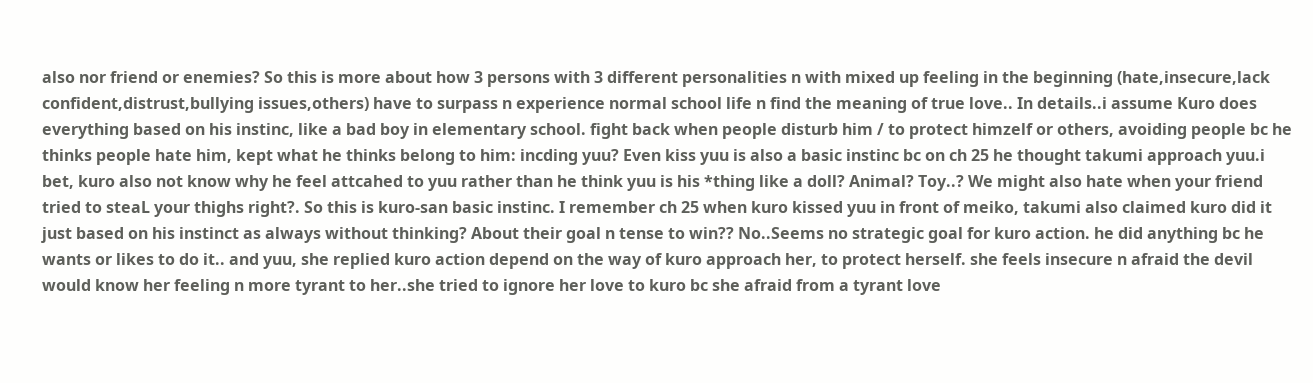also nor friend or enemies? So this is more about how 3 persons with 3 different personalities n with mixed up feeling in the beginning (hate,insecure,lack confident,distrust,bullying issues,others) have to surpass n experience normal school life n find the meaning of true love.. In details..i assume Kuro does everything based on his instinc, like a bad boy in elementary school. fight back when people disturb him / to protect himzelf or others, avoiding people bc he thinks people hate him, kept what he thinks belong to him: incding yuu? Even kiss yuu is also a basic instinc bc on ch 25 he thought takumi approach yuu.i bet, kuro also not know why he feel attcahed to yuu rather than he think yuu is his *thing like a doll? Animal? Toy..? We might also hate when your friend tried to steaL your thighs right?. So this is kuro-san basic instinc. I remember ch 25 when kuro kissed yuu in front of meiko, takumi also claimed kuro did it just based on his instinct as always without thinking? About their goal n tense to win?? No..Seems no strategic goal for kuro action. he did anything bc he wants or likes to do it.. and yuu, she replied kuro action depend on the way of kuro approach her, to protect herself. she feels insecure n afraid the devil would know her feeling n more tyrant to her..she tried to ignore her love to kuro bc she afraid from a tyrant love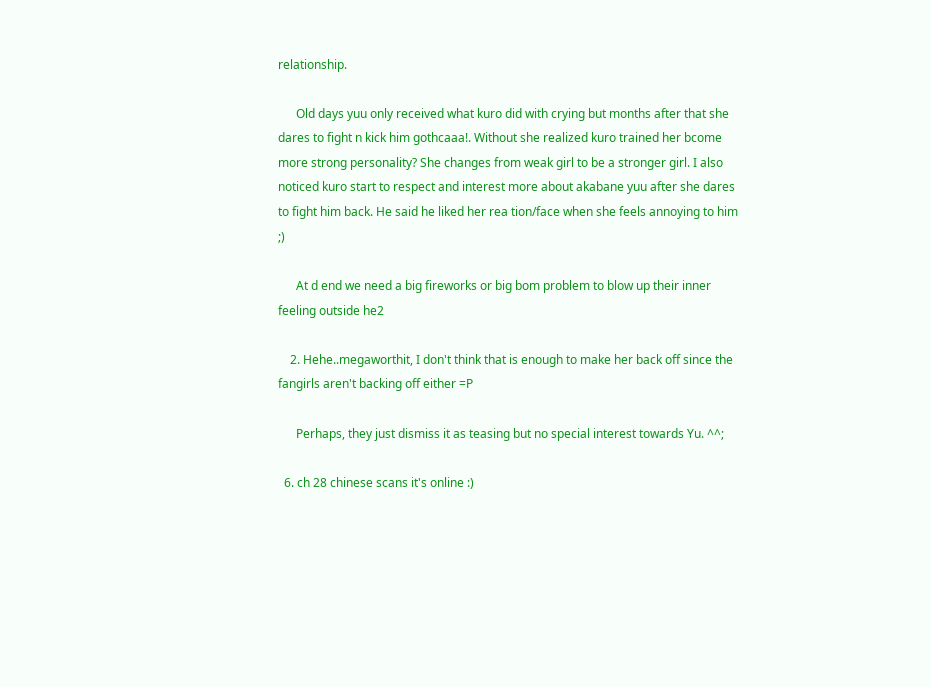relationship.

      Old days yuu only received what kuro did with crying but months after that she dares to fight n kick him gothcaaa!. Without she realized kuro trained her bcome more strong personality? She changes from weak girl to be a stronger girl. I also noticed kuro start to respect and interest more about akabane yuu after she dares to fight him back. He said he liked her rea tion/face when she feels annoying to him ;)

      At d end we need a big fireworks or big bom problem to blow up their inner feeling outside he2

    2. Hehe..megaworthit, I don't think that is enough to make her back off since the fangirls aren't backing off either =P

      Perhaps, they just dismiss it as teasing but no special interest towards Yu. ^^;

  6. ch 28 chinese scans it's online :)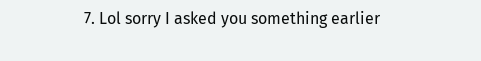7. Lol sorry I asked you something earlier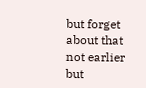but forget about that not earlier but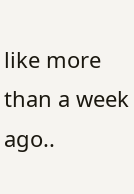like more than a week ago..